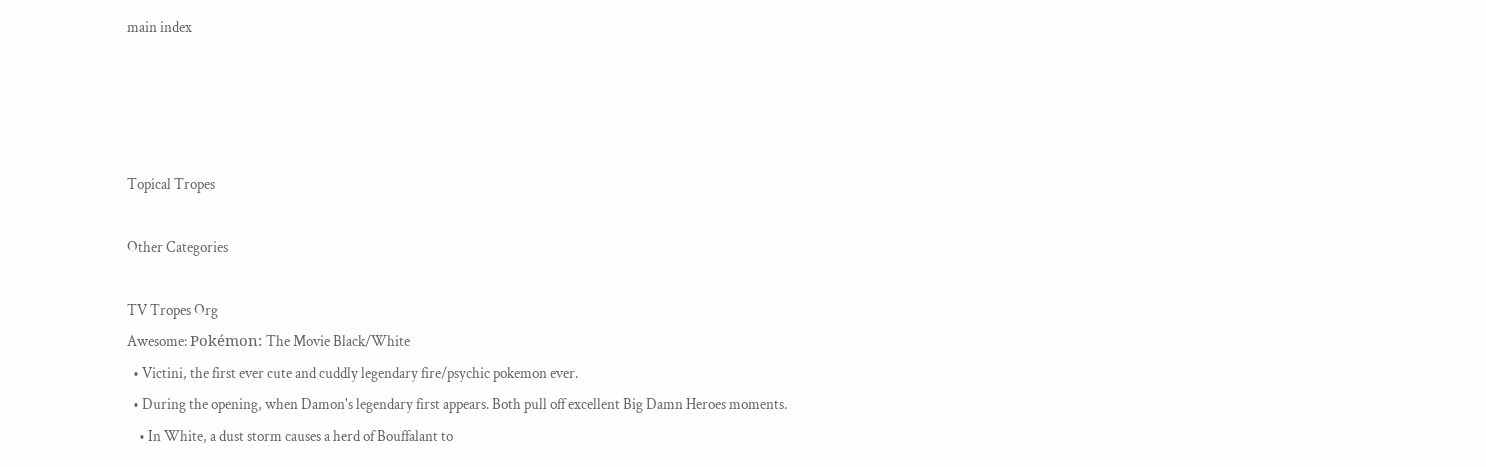main index




Topical Tropes

Other Categories

TV Tropes Org
Awesome: Pokémon: The Movie Black/White
  • Victini, the first ever cute and cuddly legendary fire/psychic pokemon ever.
  • During the opening, when Damon's legendary first appears. Both pull off excellent Big Damn Heroes moments.
    • In White, a dust storm causes a herd of Bouffalant to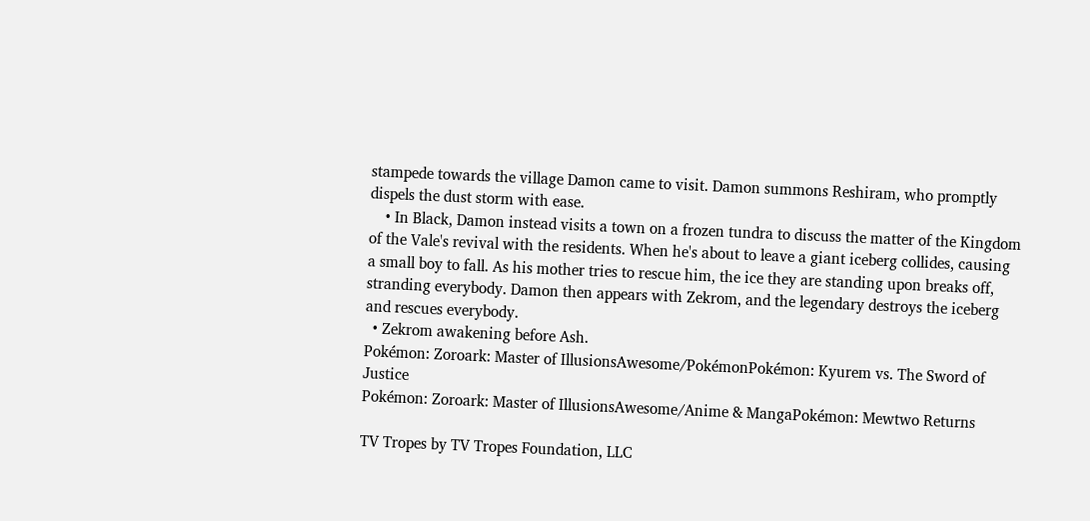stampede towards the village Damon came to visit. Damon summons Reshiram, who promptly dispels the dust storm with ease.
    • In Black, Damon instead visits a town on a frozen tundra to discuss the matter of the Kingdom of the Vale's revival with the residents. When he's about to leave a giant iceberg collides, causing a small boy to fall. As his mother tries to rescue him, the ice they are standing upon breaks off, stranding everybody. Damon then appears with Zekrom, and the legendary destroys the iceberg and rescues everybody.
  • Zekrom awakening before Ash.
Pokémon: Zoroark: Master of IllusionsAwesome/PokémonPokémon: Kyurem vs. The Sword of Justice
Pokémon: Zoroark: Master of IllusionsAwesome/Anime & MangaPokémon: Mewtwo Returns

TV Tropes by TV Tropes Foundation, LLC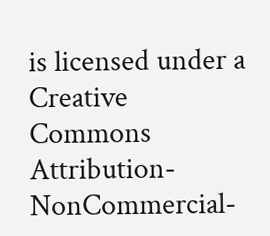is licensed under a Creative Commons Attribution-NonCommercial-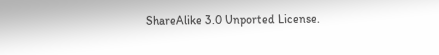ShareAlike 3.0 Unported License.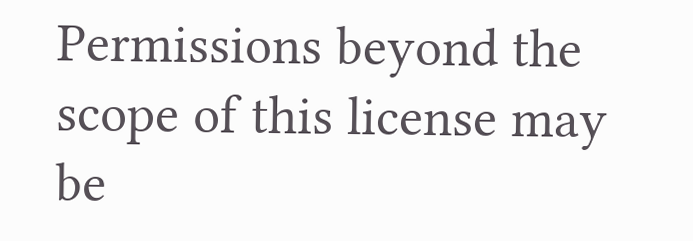Permissions beyond the scope of this license may be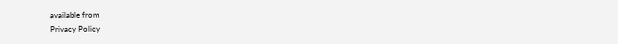available from
Privacy Policy